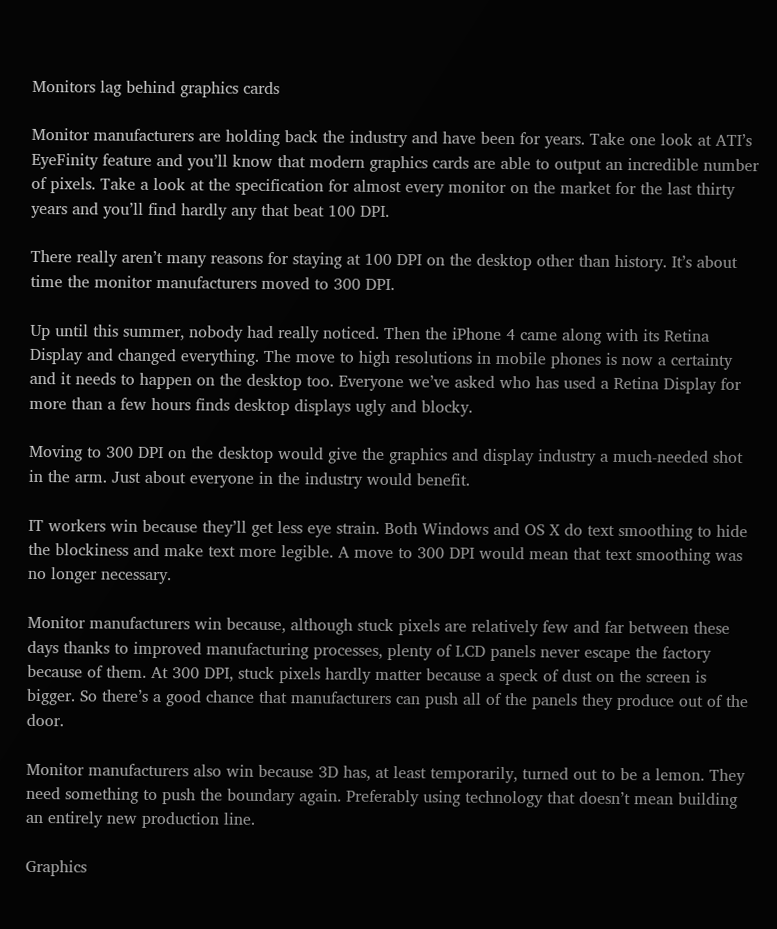Monitors lag behind graphics cards

Monitor manufacturers are holding back the industry and have been for years. Take one look at ATI’s EyeFinity feature and you’ll know that modern graphics cards are able to output an incredible number of pixels. Take a look at the specification for almost every monitor on the market for the last thirty years and you’ll find hardly any that beat 100 DPI.

There really aren’t many reasons for staying at 100 DPI on the desktop other than history. It’s about time the monitor manufacturers moved to 300 DPI.

Up until this summer, nobody had really noticed. Then the iPhone 4 came along with its Retina Display and changed everything. The move to high resolutions in mobile phones is now a certainty and it needs to happen on the desktop too. Everyone we’ve asked who has used a Retina Display for more than a few hours finds desktop displays ugly and blocky.

Moving to 300 DPI on the desktop would give the graphics and display industry a much-needed shot in the arm. Just about everyone in the industry would benefit.

IT workers win because they’ll get less eye strain. Both Windows and OS X do text smoothing to hide the blockiness and make text more legible. A move to 300 DPI would mean that text smoothing was no longer necessary.

Monitor manufacturers win because, although stuck pixels are relatively few and far between these days thanks to improved manufacturing processes, plenty of LCD panels never escape the factory because of them. At 300 DPI, stuck pixels hardly matter because a speck of dust on the screen is bigger. So there’s a good chance that manufacturers can push all of the panels they produce out of the door.

Monitor manufacturers also win because 3D has, at least temporarily, turned out to be a lemon. They need something to push the boundary again. Preferably using technology that doesn’t mean building an entirely new production line.

Graphics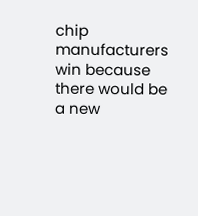chip manufacturers win because there would be a new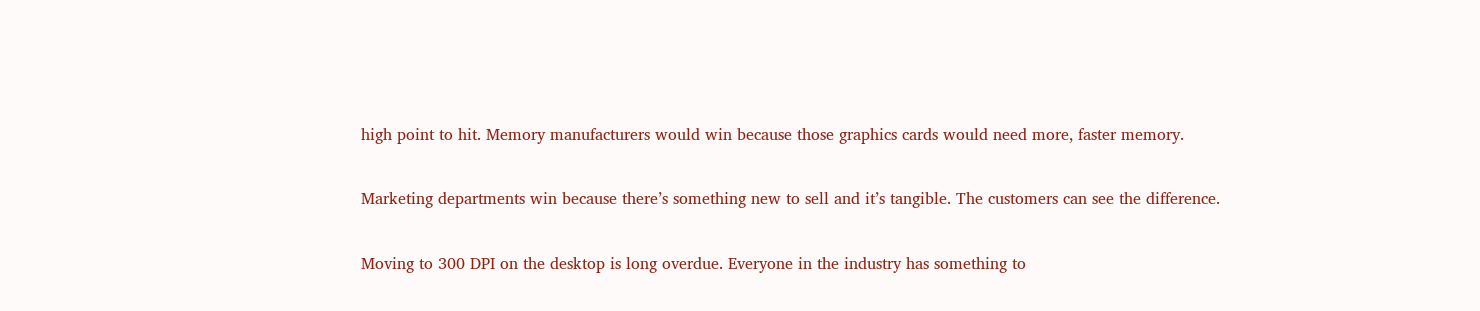high point to hit. Memory manufacturers would win because those graphics cards would need more, faster memory.

Marketing departments win because there’s something new to sell and it’s tangible. The customers can see the difference.

Moving to 300 DPI on the desktop is long overdue. Everyone in the industry has something to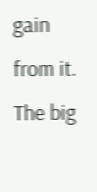gain from it. The big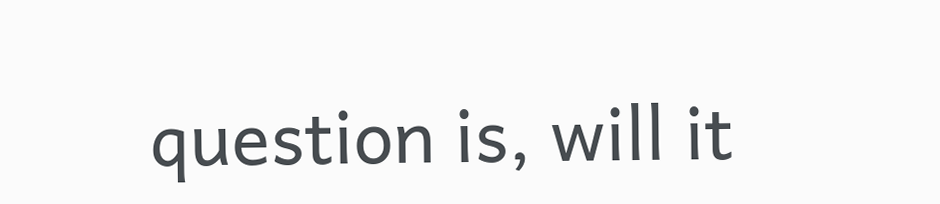question is, will it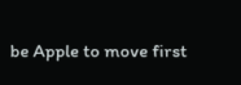be Apple to move first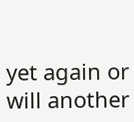yet again or will another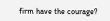firm have the courage?